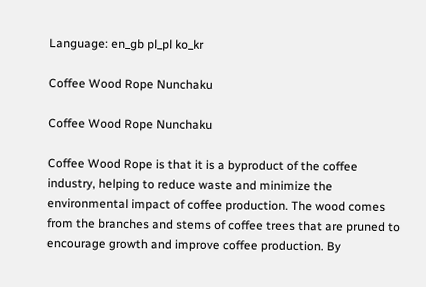Language: en_gb pl_pl ko_kr

Coffee Wood Rope Nunchaku

Coffee Wood Rope Nunchaku

Coffee Wood Rope is that it is a byproduct of the coffee industry, helping to reduce waste and minimize the environmental impact of coffee production. The wood comes from the branches and stems of coffee trees that are pruned to encourage growth and improve coffee production. By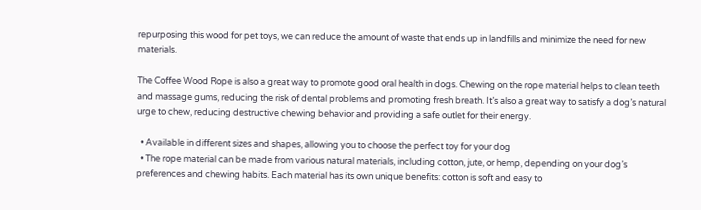repurposing this wood for pet toys, we can reduce the amount of waste that ends up in landfills and minimize the need for new materials.

The Coffee Wood Rope is also a great way to promote good oral health in dogs. Chewing on the rope material helps to clean teeth and massage gums, reducing the risk of dental problems and promoting fresh breath. It’s also a great way to satisfy a dog’s natural urge to chew, reducing destructive chewing behavior and providing a safe outlet for their energy.

  • Available in different sizes and shapes, allowing you to choose the perfect toy for your dog
  • The rope material can be made from various natural materials, including cotton, jute, or hemp, depending on your dog’s preferences and chewing habits. Each material has its own unique benefits: cotton is soft and easy to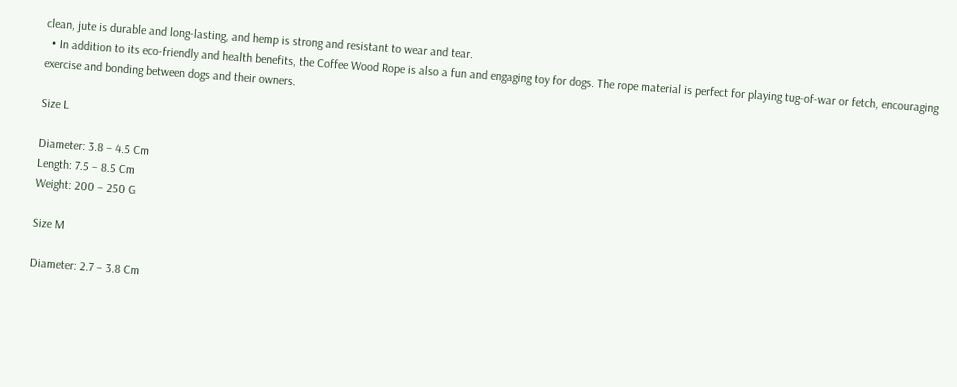clean, jute is durable and long-lasting, and hemp is strong and resistant to wear and tear.
  • In addition to its eco-friendly and health benefits, the Coffee Wood Rope is also a fun and engaging toy for dogs. The rope material is perfect for playing tug-of-war or fetch, encouraging exercise and bonding between dogs and their owners.

Size L

Diameter: 3.8 – 4.5 Cm
Length: 7.5 – 8.5 Cm
Weight: 200 – 250 G

Size M

Diameter: 2.7 – 3.8 Cm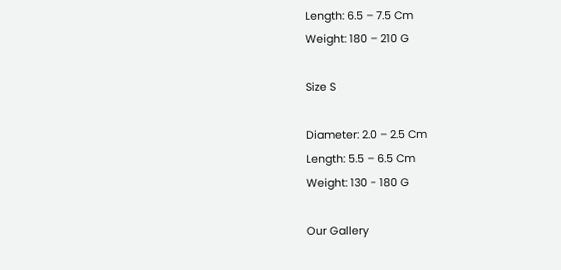Length: 6.5 – 7.5 Cm
Weight: 180 – 210 G

Size S

Diameter: 2.0 – 2.5 Cm
Length: 5.5 – 6.5 Cm
Weight: 130 - 180 G

Our Gallery